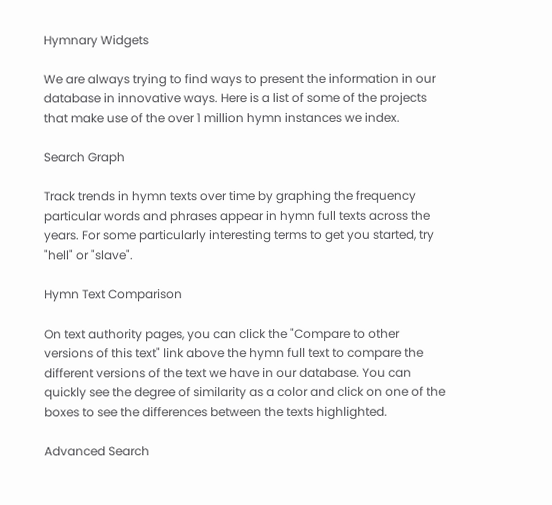Hymnary Widgets

We are always trying to find ways to present the information in our database in innovative ways. Here is a list of some of the projects that make use of the over 1 million hymn instances we index.

Search Graph

Track trends in hymn texts over time by graphing the frequency particular words and phrases appear in hymn full texts across the years. For some particularly interesting terms to get you started, try "hell" or "slave".

Hymn Text Comparison

On text authority pages, you can click the "Compare to other versions of this text" link above the hymn full text to compare the different versions of the text we have in our database. You can quickly see the degree of similarity as a color and click on one of the boxes to see the differences between the texts highlighted.

Advanced Search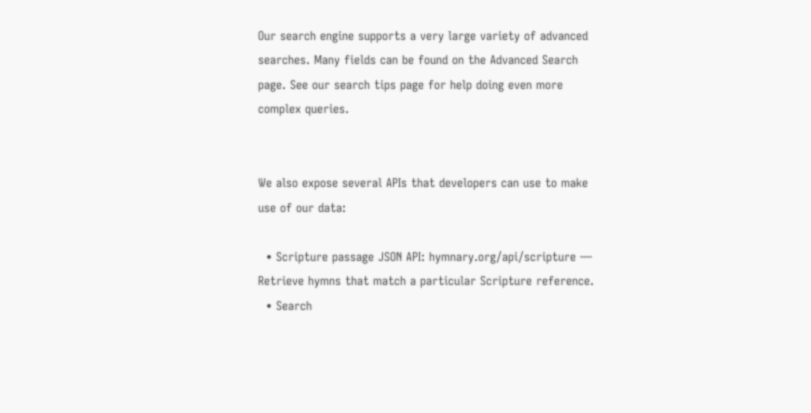Our search engine supports a very large variety of advanced searches. Many fields can be found on the Advanced Search page. See our search tips page for help doing even more complex queries.


We also expose several APIs that developers can use to make use of our data:

  • Scripture passage JSON API: hymnary.org/api/scripture — Retrieve hymns that match a particular Scripture reference.
  • Search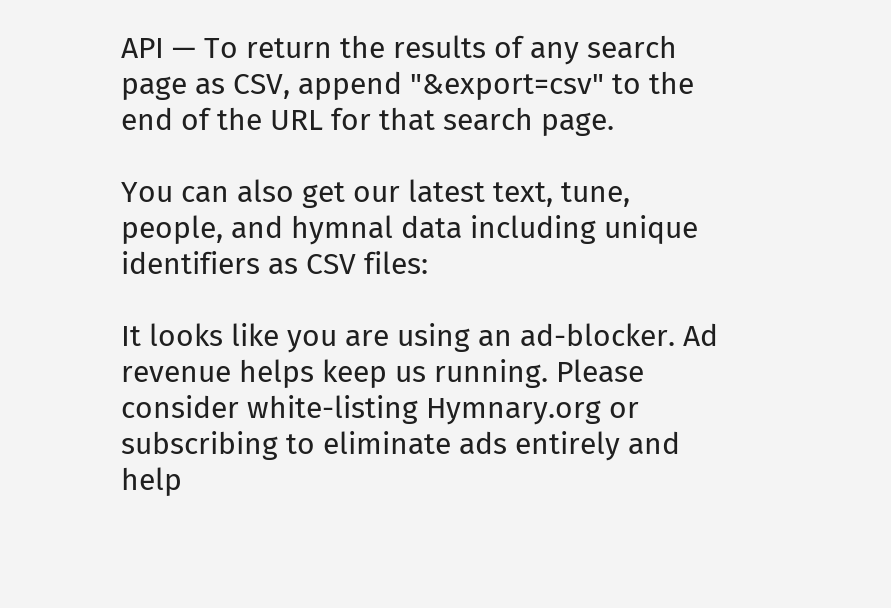API — To return the results of any search page as CSV, append "&export=csv" to the end of the URL for that search page.

You can also get our latest text, tune, people, and hymnal data including unique identifiers as CSV files:

It looks like you are using an ad-blocker. Ad revenue helps keep us running. Please consider white-listing Hymnary.org or subscribing to eliminate ads entirely and help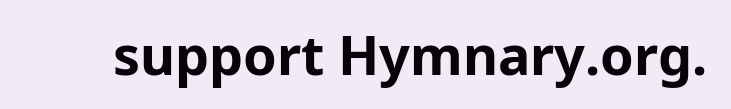support Hymnary.org.